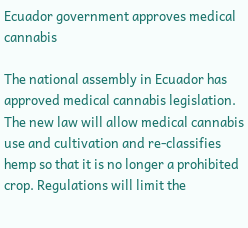Ecuador government approves medical cannabis

The national assembly in Ecuador has approved medical cannabis legislation. The new law will allow medical cannabis use and cultivation and re-classifies hemp so that it is no longer a prohibited crop. Regulations will limit the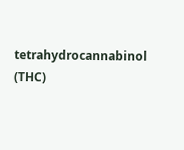tetrahydrocannabinol (THC)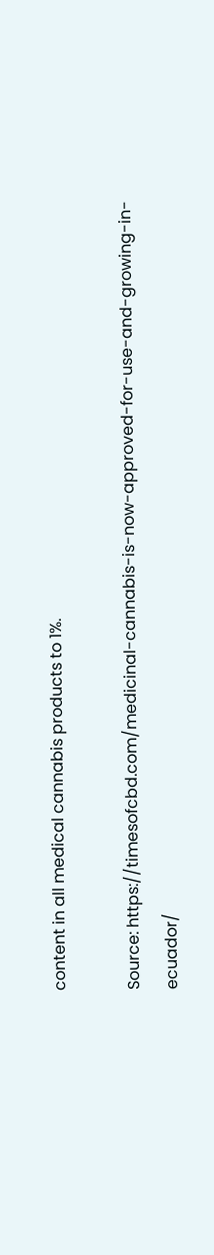content in all medical cannabis products to 1%.

Source: https://timesofcbd.com/medicinal-cannabis-is-now-approved-for-use-and-growing-in-ecuador/